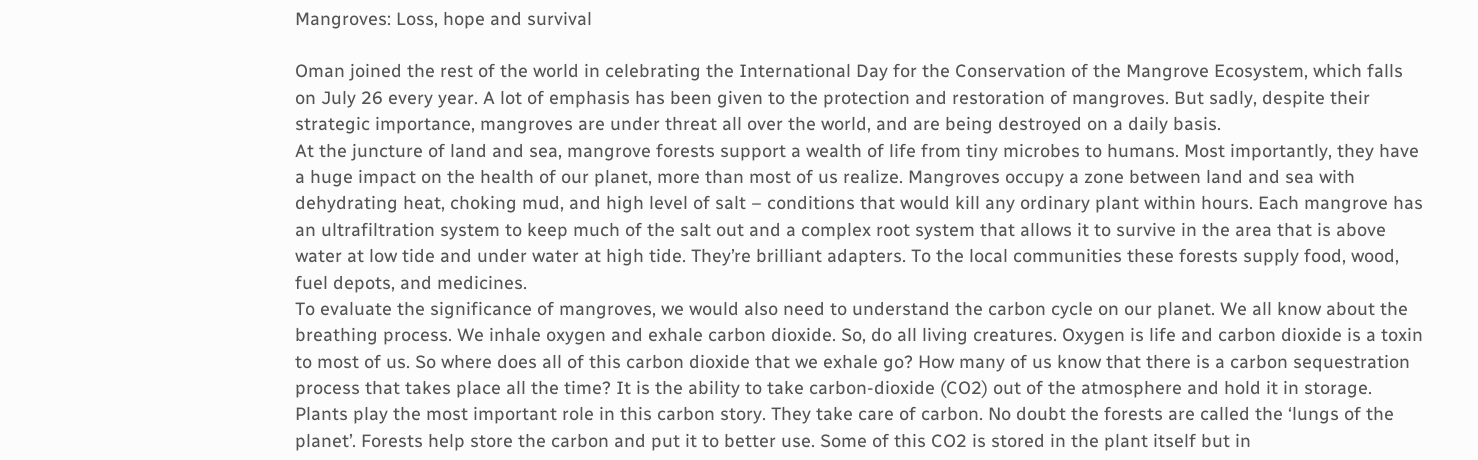Mangroves: Loss, hope and survival

Oman joined the rest of the world in celebrating the International Day for the Conservation of the Mangrove Ecosystem, which falls on July 26 every year. A lot of emphasis has been given to the protection and restoration of mangroves. But sadly, despite their strategic importance, mangroves are under threat all over the world, and are being destroyed on a daily basis.
At the juncture of land and sea, mangrove forests support a wealth of life from tiny microbes to humans. Most importantly, they have a huge impact on the health of our planet, more than most of us realize. Mangroves occupy a zone between land and sea with dehydrating heat, choking mud, and high level of salt – conditions that would kill any ordinary plant within hours. Each mangrove has an ultrafiltration system to keep much of the salt out and a complex root system that allows it to survive in the area that is above water at low tide and under water at high tide. They’re brilliant adapters. To the local communities these forests supply food, wood, fuel depots, and medicines.
To evaluate the significance of mangroves, we would also need to understand the carbon cycle on our planet. We all know about the breathing process. We inhale oxygen and exhale carbon dioxide. So, do all living creatures. Oxygen is life and carbon dioxide is a toxin to most of us. So where does all of this carbon dioxide that we exhale go? How many of us know that there is a carbon sequestration process that takes place all the time? It is the ability to take carbon-dioxide (CO2) out of the atmosphere and hold it in storage.
Plants play the most important role in this carbon story. They take care of carbon. No doubt the forests are called the ‘lungs of the planet’. Forests help store the carbon and put it to better use. Some of this CO2 is stored in the plant itself but in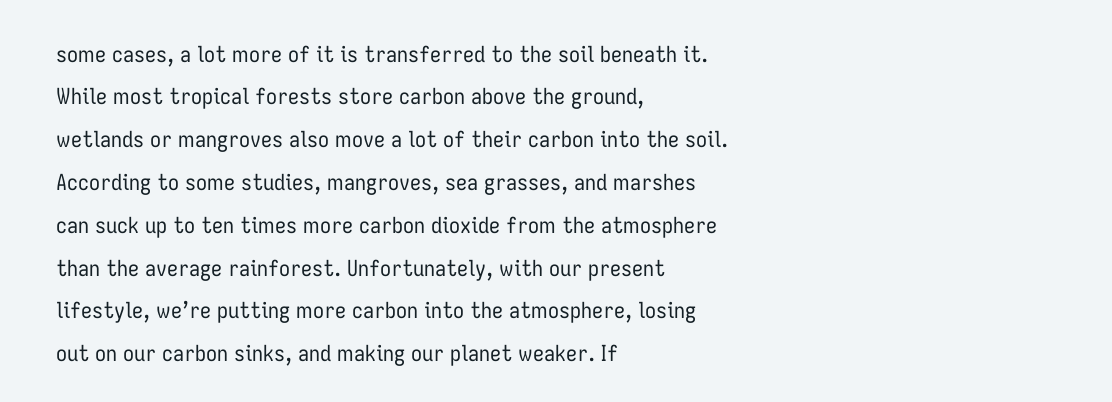some cases, a lot more of it is transferred to the soil beneath it. While most tropical forests store carbon above the ground, wetlands or mangroves also move a lot of their carbon into the soil.
According to some studies, mangroves, sea grasses, and marshes can suck up to ten times more carbon dioxide from the atmosphere than the average rainforest. Unfortunately, with our present lifestyle, we’re putting more carbon into the atmosphere, losing out on our carbon sinks, and making our planet weaker. If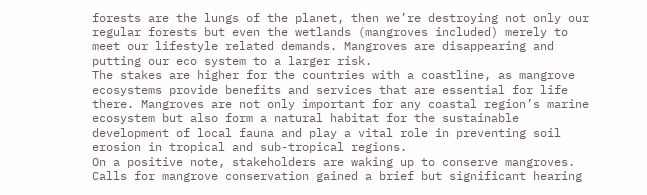forests are the lungs of the planet, then we’re destroying not only our regular forests but even the wetlands (mangroves included) merely to meet our lifestyle related demands. Mangroves are disappearing and putting our eco system to a larger risk.
The stakes are higher for the countries with a coastline, as mangrove ecosystems provide benefits and services that are essential for life there. Mangroves are not only important for any coastal region’s marine ecosystem but also form a natural habitat for the sustainable development of local fauna and play a vital role in preventing soil erosion in tropical and sub-tropical regions.
On a positive note, stakeholders are waking up to conserve mangroves. Calls for mangrove conservation gained a brief but significant hearing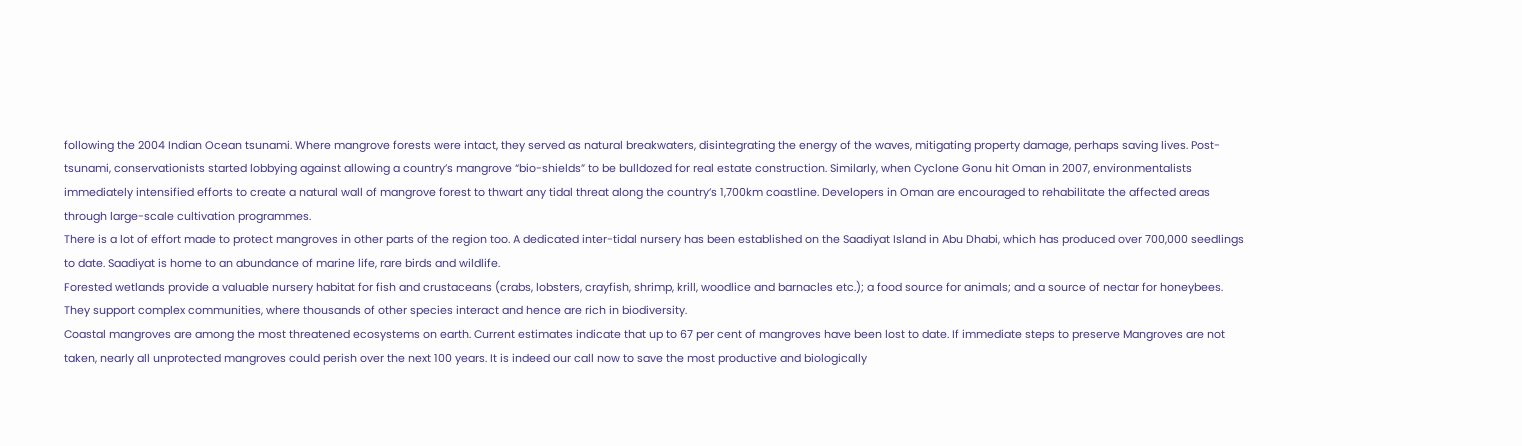following the 2004 Indian Ocean tsunami. Where mangrove forests were intact, they served as natural breakwaters, disintegrating the energy of the waves, mitigating property damage, perhaps saving lives. Post-tsunami, conservationists started lobbying against allowing a country’s mangrove “bio-shields” to be bulldozed for real estate construction. Similarly, when Cyclone Gonu hit Oman in 2007, environmentalists immediately intensified efforts to create a natural wall of mangrove forest to thwart any tidal threat along the country’s 1,700km coastline. Developers in Oman are encouraged to rehabilitate the affected areas through large-scale cultivation programmes.
There is a lot of effort made to protect mangroves in other parts of the region too. A dedicated inter-tidal nursery has been established on the Saadiyat Island in Abu Dhabi, which has produced over 700,000 seedlings to date. Saadiyat is home to an abundance of marine life, rare birds and wildlife.
Forested wetlands provide a valuable nursery habitat for fish and crustaceans (crabs, lobsters, crayfish, shrimp, krill, woodlice and barnacles etc.); a food source for animals; and a source of nectar for honeybees. They support complex communities, where thousands of other species interact and hence are rich in biodiversity.
Coastal mangroves are among the most threatened ecosystems on earth. Current estimates indicate that up to 67 per cent of mangroves have been lost to date. If immediate steps to preserve Mangroves are not taken, nearly all unprotected mangroves could perish over the next 100 years. It is indeed our call now to save the most productive and biologically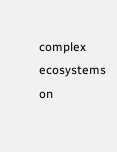complex ecosystems on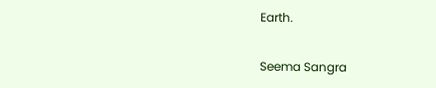Earth.

Seema Sangra